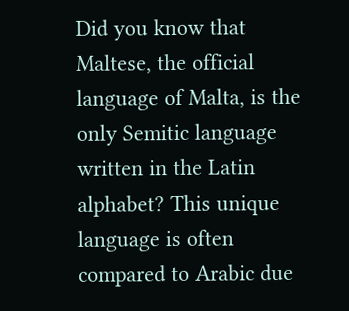Did you know that Maltese, the official language of Malta, is the only Semitic language written in the Latin alphabet? This unique language is often compared to Arabic due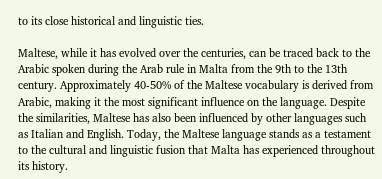to its close historical and linguistic ties.

Maltese, while it has evolved over the centuries, can be traced back to the Arabic spoken during the Arab rule in Malta from the 9th to the 13th century. Approximately 40-50% of the Maltese vocabulary is derived from Arabic, making it the most significant influence on the language. Despite the similarities, Maltese has also been influenced by other languages such as Italian and English. Today, the Maltese language stands as a testament to the cultural and linguistic fusion that Malta has experienced throughout its history.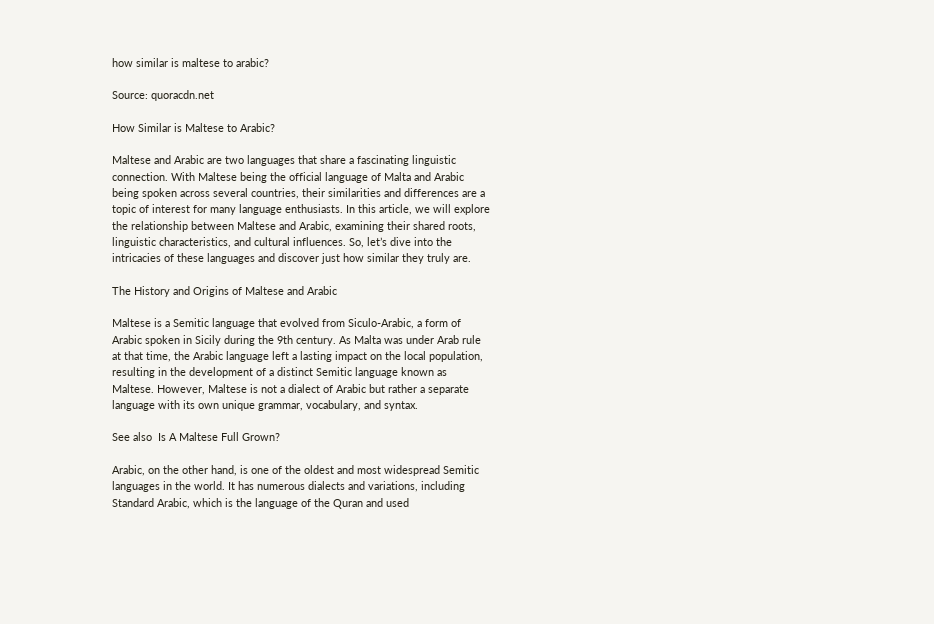how similar is maltese to arabic?

Source: quoracdn.net

How Similar is Maltese to Arabic?

Maltese and Arabic are two languages that share a fascinating linguistic connection. With Maltese being the official language of Malta and Arabic being spoken across several countries, their similarities and differences are a topic of interest for many language enthusiasts. In this article, we will explore the relationship between Maltese and Arabic, examining their shared roots, linguistic characteristics, and cultural influences. So, let’s dive into the intricacies of these languages and discover just how similar they truly are.

The History and Origins of Maltese and Arabic

Maltese is a Semitic language that evolved from Siculo-Arabic, a form of Arabic spoken in Sicily during the 9th century. As Malta was under Arab rule at that time, the Arabic language left a lasting impact on the local population, resulting in the development of a distinct Semitic language known as Maltese. However, Maltese is not a dialect of Arabic but rather a separate language with its own unique grammar, vocabulary, and syntax.

See also  Is A Maltese Full Grown?

Arabic, on the other hand, is one of the oldest and most widespread Semitic languages in the world. It has numerous dialects and variations, including Standard Arabic, which is the language of the Quran and used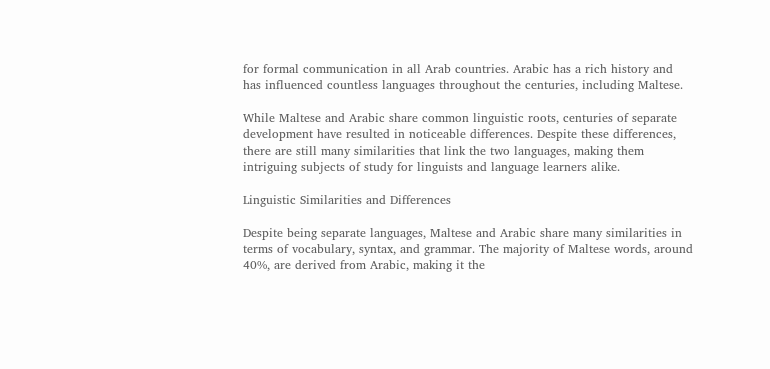for formal communication in all Arab countries. Arabic has a rich history and has influenced countless languages throughout the centuries, including Maltese.

While Maltese and Arabic share common linguistic roots, centuries of separate development have resulted in noticeable differences. Despite these differences, there are still many similarities that link the two languages, making them intriguing subjects of study for linguists and language learners alike.

Linguistic Similarities and Differences

Despite being separate languages, Maltese and Arabic share many similarities in terms of vocabulary, syntax, and grammar. The majority of Maltese words, around 40%, are derived from Arabic, making it the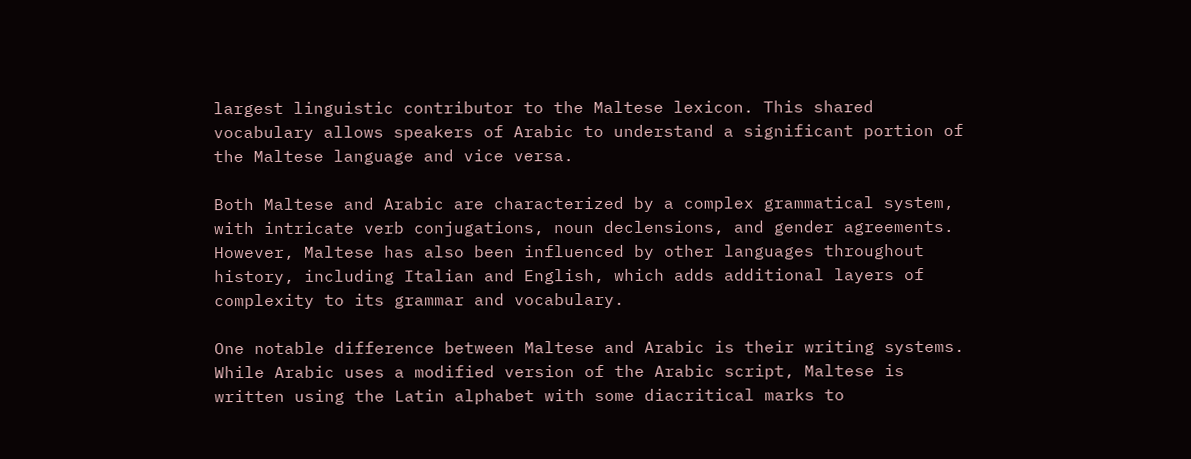largest linguistic contributor to the Maltese lexicon. This shared vocabulary allows speakers of Arabic to understand a significant portion of the Maltese language and vice versa.

Both Maltese and Arabic are characterized by a complex grammatical system, with intricate verb conjugations, noun declensions, and gender agreements. However, Maltese has also been influenced by other languages throughout history, including Italian and English, which adds additional layers of complexity to its grammar and vocabulary.

One notable difference between Maltese and Arabic is their writing systems. While Arabic uses a modified version of the Arabic script, Maltese is written using the Latin alphabet with some diacritical marks to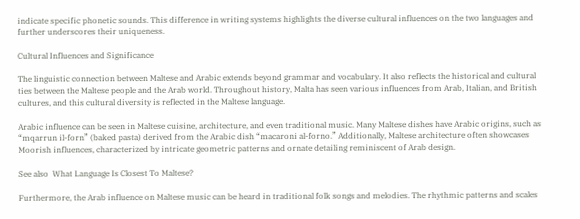indicate specific phonetic sounds. This difference in writing systems highlights the diverse cultural influences on the two languages and further underscores their uniqueness.

Cultural Influences and Significance

The linguistic connection between Maltese and Arabic extends beyond grammar and vocabulary. It also reflects the historical and cultural ties between the Maltese people and the Arab world. Throughout history, Malta has seen various influences from Arab, Italian, and British cultures, and this cultural diversity is reflected in the Maltese language.

Arabic influence can be seen in Maltese cuisine, architecture, and even traditional music. Many Maltese dishes have Arabic origins, such as “mqarrun il-forn” (baked pasta) derived from the Arabic dish “macaroni al-forno.” Additionally, Maltese architecture often showcases Moorish influences, characterized by intricate geometric patterns and ornate detailing reminiscent of Arab design.

See also  What Language Is Closest To Maltese?

Furthermore, the Arab influence on Maltese music can be heard in traditional folk songs and melodies. The rhythmic patterns and scales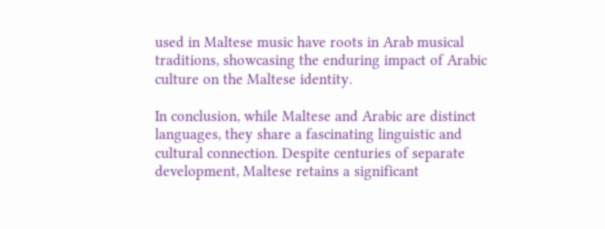used in Maltese music have roots in Arab musical traditions, showcasing the enduring impact of Arabic culture on the Maltese identity.

In conclusion, while Maltese and Arabic are distinct languages, they share a fascinating linguistic and cultural connection. Despite centuries of separate development, Maltese retains a significant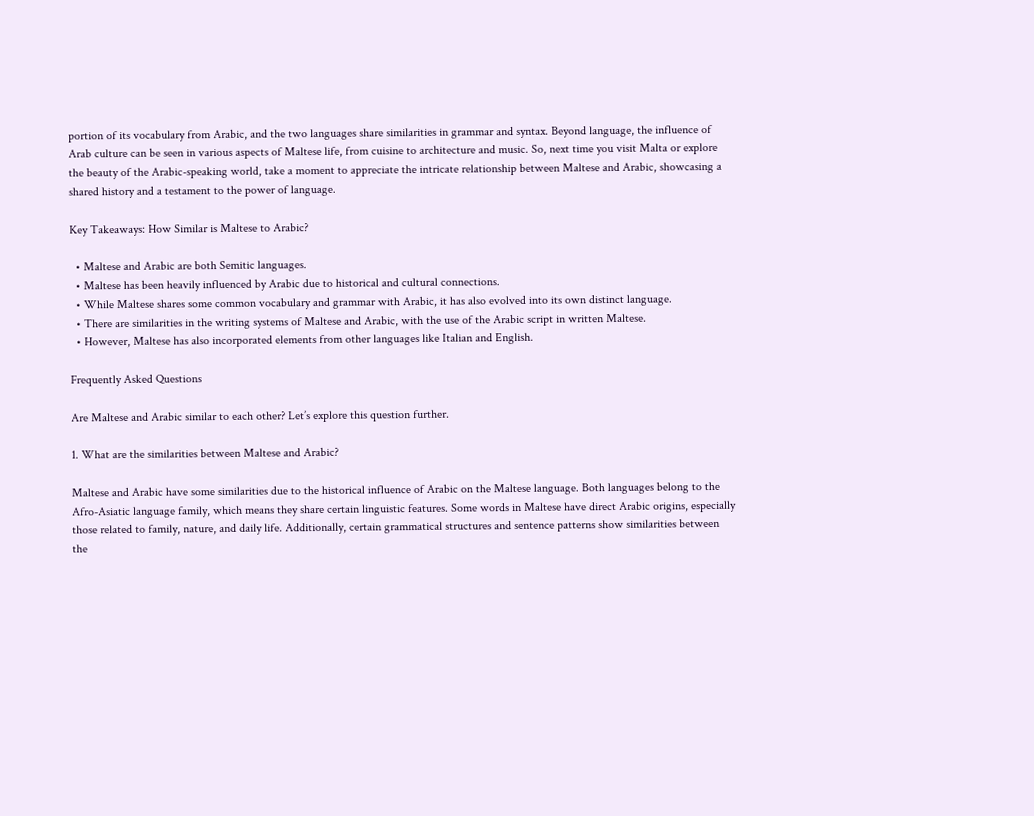portion of its vocabulary from Arabic, and the two languages share similarities in grammar and syntax. Beyond language, the influence of Arab culture can be seen in various aspects of Maltese life, from cuisine to architecture and music. So, next time you visit Malta or explore the beauty of the Arabic-speaking world, take a moment to appreciate the intricate relationship between Maltese and Arabic, showcasing a shared history and a testament to the power of language.

Key Takeaways: How Similar is Maltese to Arabic?

  • Maltese and Arabic are both Semitic languages.
  • Maltese has been heavily influenced by Arabic due to historical and cultural connections.
  • While Maltese shares some common vocabulary and grammar with Arabic, it has also evolved into its own distinct language.
  • There are similarities in the writing systems of Maltese and Arabic, with the use of the Arabic script in written Maltese.
  • However, Maltese has also incorporated elements from other languages like Italian and English.

Frequently Asked Questions

Are Maltese and Arabic similar to each other? Let’s explore this question further.

1. What are the similarities between Maltese and Arabic?

Maltese and Arabic have some similarities due to the historical influence of Arabic on the Maltese language. Both languages belong to the Afro-Asiatic language family, which means they share certain linguistic features. Some words in Maltese have direct Arabic origins, especially those related to family, nature, and daily life. Additionally, certain grammatical structures and sentence patterns show similarities between the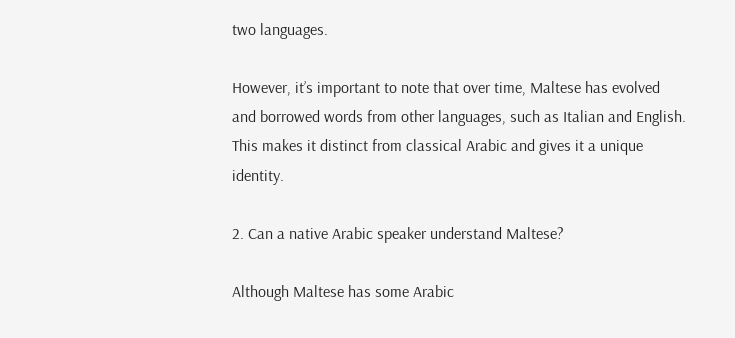two languages.

However, it’s important to note that over time, Maltese has evolved and borrowed words from other languages, such as Italian and English. This makes it distinct from classical Arabic and gives it a unique identity.

2. Can a native Arabic speaker understand Maltese?

Although Maltese has some Arabic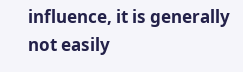influence, it is generally not easily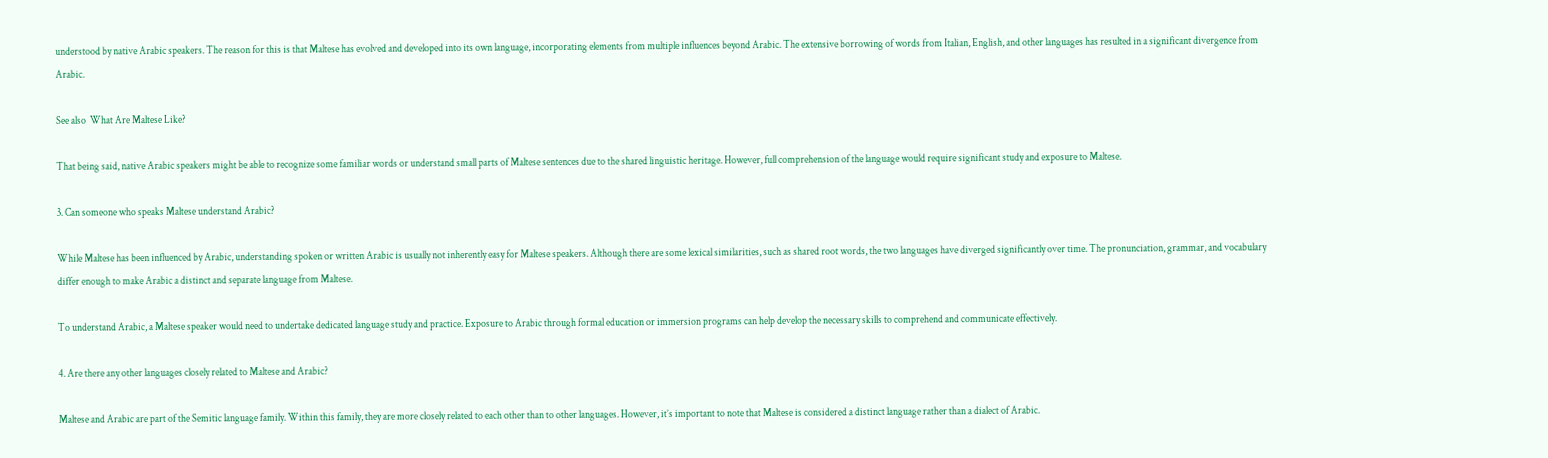understood by native Arabic speakers. The reason for this is that Maltese has evolved and developed into its own language, incorporating elements from multiple influences beyond Arabic. The extensive borrowing of words from Italian, English, and other languages has resulted in a significant divergence from Arabic.

See also  What Are Maltese Like?

That being said, native Arabic speakers might be able to recognize some familiar words or understand small parts of Maltese sentences due to the shared linguistic heritage. However, full comprehension of the language would require significant study and exposure to Maltese.

3. Can someone who speaks Maltese understand Arabic?

While Maltese has been influenced by Arabic, understanding spoken or written Arabic is usually not inherently easy for Maltese speakers. Although there are some lexical similarities, such as shared root words, the two languages have diverged significantly over time. The pronunciation, grammar, and vocabulary differ enough to make Arabic a distinct and separate language from Maltese.

To understand Arabic, a Maltese speaker would need to undertake dedicated language study and practice. Exposure to Arabic through formal education or immersion programs can help develop the necessary skills to comprehend and communicate effectively.

4. Are there any other languages closely related to Maltese and Arabic?

Maltese and Arabic are part of the Semitic language family. Within this family, they are more closely related to each other than to other languages. However, it’s important to note that Maltese is considered a distinct language rather than a dialect of Arabic.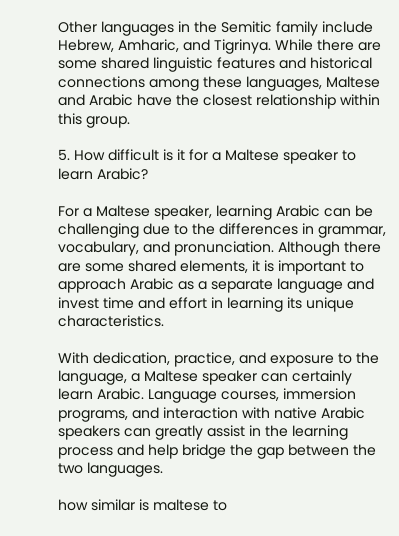Other languages in the Semitic family include Hebrew, Amharic, and Tigrinya. While there are some shared linguistic features and historical connections among these languages, Maltese and Arabic have the closest relationship within this group.

5. How difficult is it for a Maltese speaker to learn Arabic?

For a Maltese speaker, learning Arabic can be challenging due to the differences in grammar, vocabulary, and pronunciation. Although there are some shared elements, it is important to approach Arabic as a separate language and invest time and effort in learning its unique characteristics.

With dedication, practice, and exposure to the language, a Maltese speaker can certainly learn Arabic. Language courses, immersion programs, and interaction with native Arabic speakers can greatly assist in the learning process and help bridge the gap between the two languages.

how similar is maltese to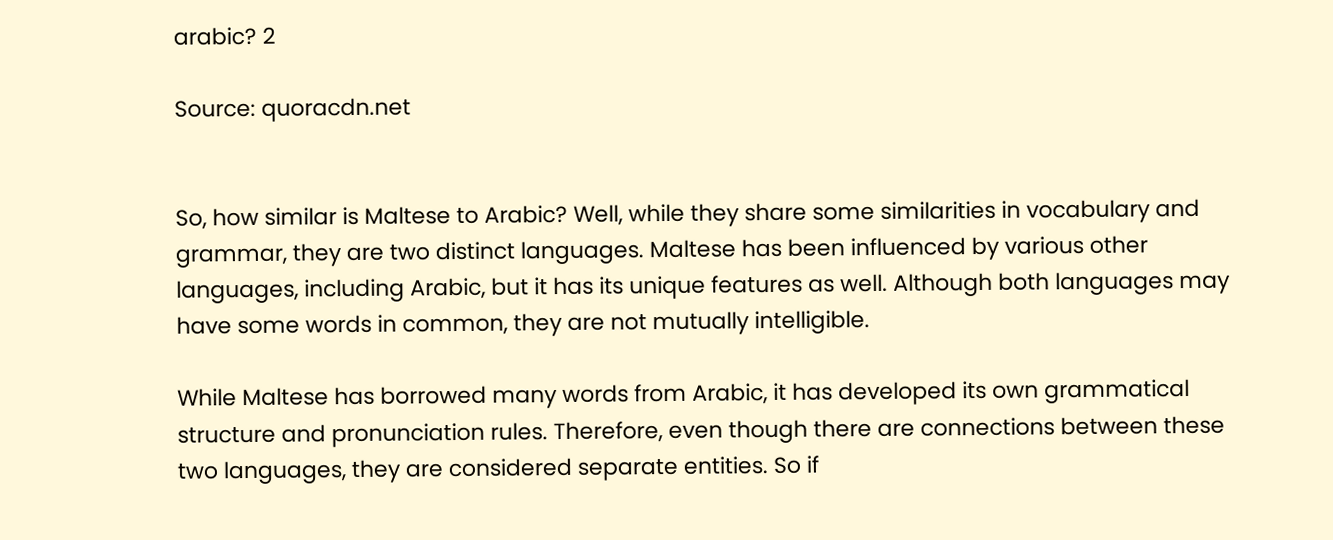arabic? 2

Source: quoracdn.net


So, how similar is Maltese to Arabic? Well, while they share some similarities in vocabulary and grammar, they are two distinct languages. Maltese has been influenced by various other languages, including Arabic, but it has its unique features as well. Although both languages may have some words in common, they are not mutually intelligible.

While Maltese has borrowed many words from Arabic, it has developed its own grammatical structure and pronunciation rules. Therefore, even though there are connections between these two languages, they are considered separate entities. So if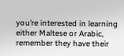you’re interested in learning either Maltese or Arabic, remember they have their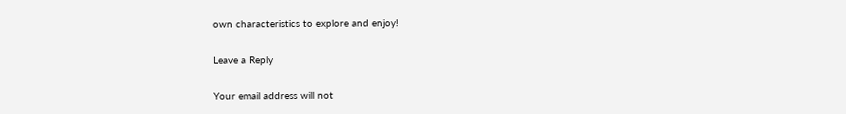own characteristics to explore and enjoy!

Leave a Reply

Your email address will not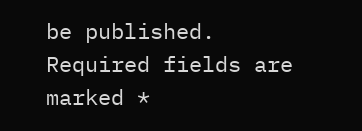be published. Required fields are marked *